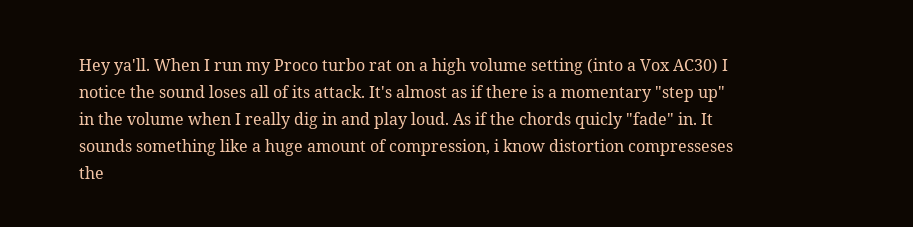Hey ya'll. When I run my Proco turbo rat on a high volume setting (into a Vox AC30) I notice the sound loses all of its attack. It's almost as if there is a momentary "step up" in the volume when I really dig in and play loud. As if the chords quicly "fade" in. It sounds something like a huge amount of compression, i know distortion compresseses the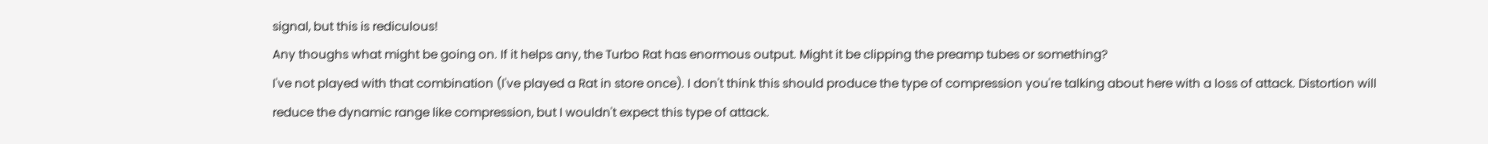signal, but this is rediculous!
Any thoughs what might be going on. If it helps any, the Turbo Rat has enormous output. Might it be clipping the preamp tubes or something?
I've not played with that combination (I've played a Rat in store once). I don't think this should produce the type of compression you're talking about here with a loss of attack. Distortion will reduce the dynamic range like compression, but I wouldn't expect this type of attack.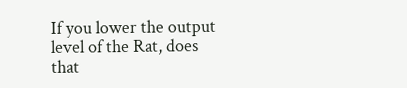If you lower the output level of the Rat, does that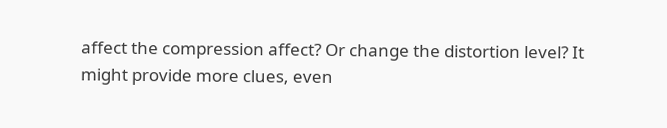affect the compression affect? Or change the distortion level? It might provide more clues, even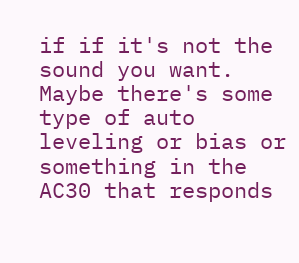if if it's not the sound you want. Maybe there's some type of auto leveling or bias or something in the AC30 that responds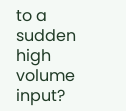to a sudden high volume input?